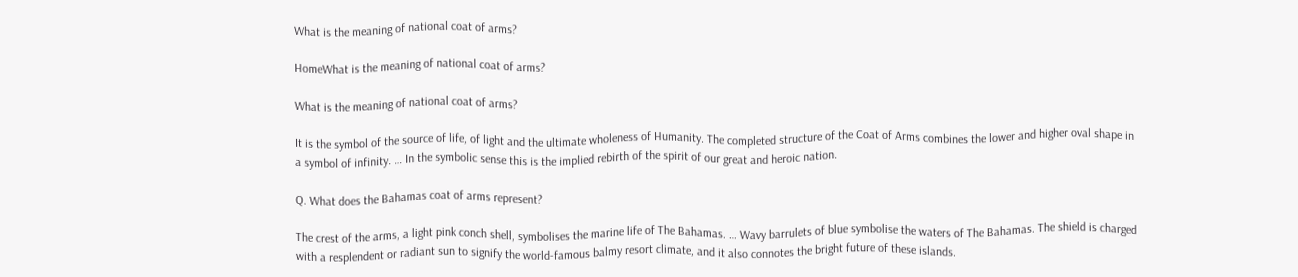What is the meaning of national coat of arms?

HomeWhat is the meaning of national coat of arms?

What is the meaning of national coat of arms?

It is the symbol of the source of life, of light and the ultimate wholeness of Humanity. The completed structure of the Coat of Arms combines the lower and higher oval shape in a symbol of infinity. … In the symbolic sense this is the implied rebirth of the spirit of our great and heroic nation.

Q. What does the Bahamas coat of arms represent?

The crest of the arms, a light pink conch shell, symbolises the marine life of The Bahamas. … Wavy barrulets of blue symbolise the waters of The Bahamas. The shield is charged with a resplendent or radiant sun to signify the world-famous balmy resort climate, and it also connotes the bright future of these islands.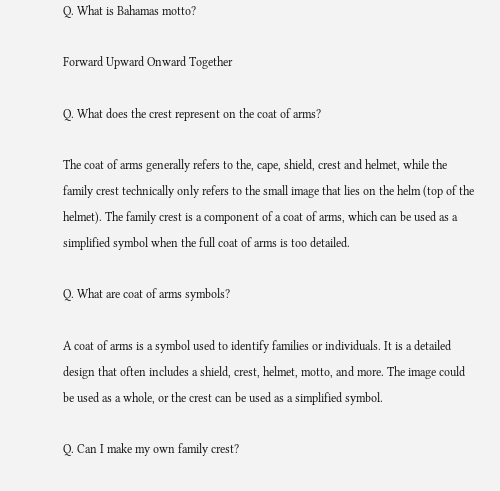Q. What is Bahamas motto?

Forward Upward Onward Together

Q. What does the crest represent on the coat of arms?

The coat of arms generally refers to the, cape, shield, crest and helmet, while the family crest technically only refers to the small image that lies on the helm (top of the helmet). The family crest is a component of a coat of arms, which can be used as a simplified symbol when the full coat of arms is too detailed.

Q. What are coat of arms symbols?

A coat of arms is a symbol used to identify families or individuals. It is a detailed design that often includes a shield, crest, helmet, motto, and more. The image could be used as a whole, or the crest can be used as a simplified symbol.

Q. Can I make my own family crest?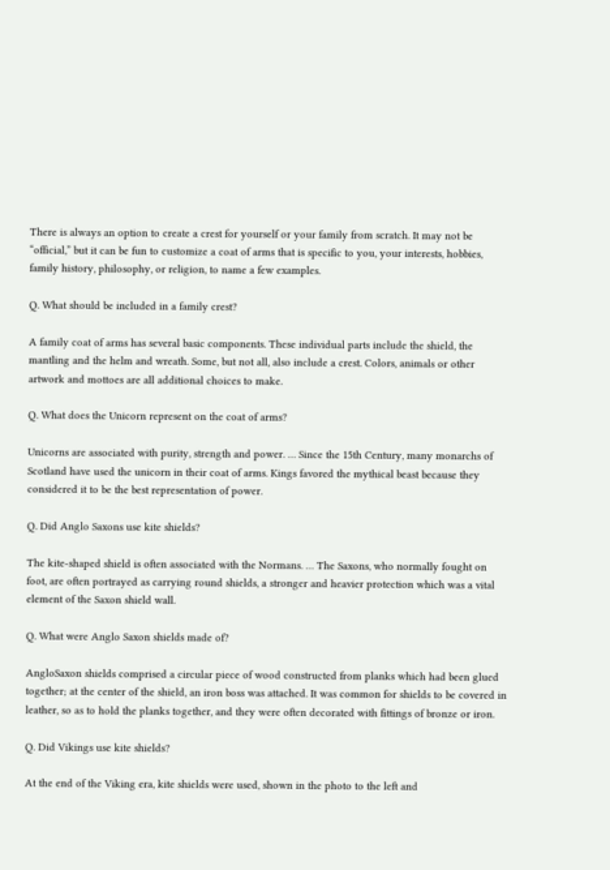There is always an option to create a crest for yourself or your family from scratch. It may not be “official,” but it can be fun to customize a coat of arms that is specific to you, your interests, hobbies, family history, philosophy, or religion, to name a few examples.

Q. What should be included in a family crest?

A family coat of arms has several basic components. These individual parts include the shield, the mantling and the helm and wreath. Some, but not all, also include a crest. Colors, animals or other artwork and mottoes are all additional choices to make.

Q. What does the Unicorn represent on the coat of arms?

Unicorns are associated with purity, strength and power. … Since the 15th Century, many monarchs of Scotland have used the unicorn in their coat of arms. Kings favored the mythical beast because they considered it to be the best representation of power.

Q. Did Anglo Saxons use kite shields?

The kite-shaped shield is often associated with the Normans. … The Saxons, who normally fought on foot, are often portrayed as carrying round shields, a stronger and heavier protection which was a vital element of the Saxon shield wall.

Q. What were Anglo Saxon shields made of?

AngloSaxon shields comprised a circular piece of wood constructed from planks which had been glued together; at the center of the shield, an iron boss was attached. It was common for shields to be covered in leather, so as to hold the planks together, and they were often decorated with fittings of bronze or iron.

Q. Did Vikings use kite shields?

At the end of the Viking era, kite shields were used, shown in the photo to the left and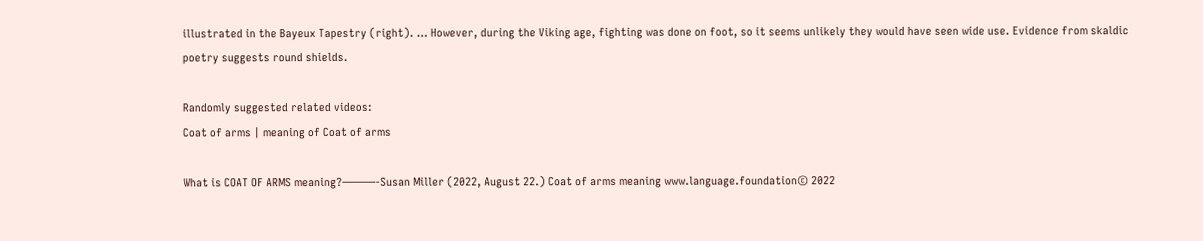illustrated in the Bayeux Tapestry (right). … However, during the Viking age, fighting was done on foot, so it seems unlikely they would have seen wide use. Evidence from skaldic poetry suggests round shields.

Randomly suggested related videos:
Coat of arms | meaning of Coat of arms

What is COAT OF ARMS meaning?———-Susan Miller (2022, August 22.) Coat of arms meaning www.language.foundation© 2022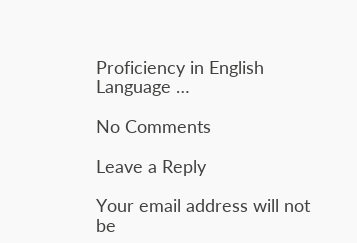Proficiency in English Language …

No Comments

Leave a Reply

Your email address will not be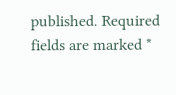published. Required fields are marked *